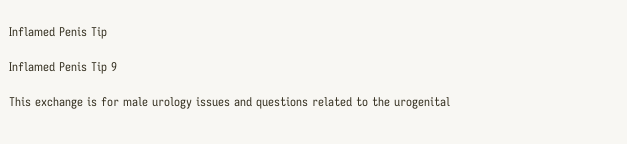Inflamed Penis Tip

Inflamed Penis Tip 9

This exchange is for male urology issues and questions related to the urogenital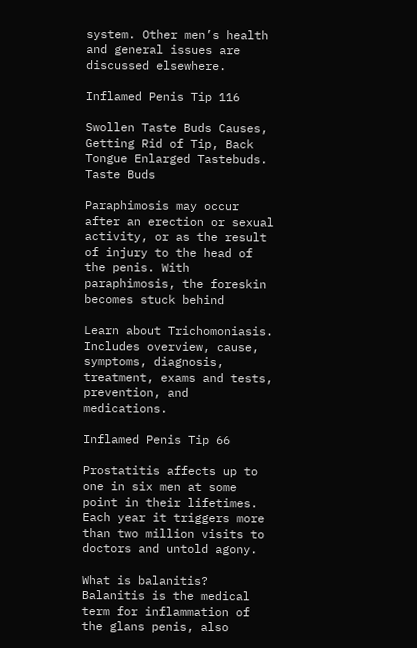system. Other men’s health and general issues are discussed elsewhere.

Inflamed Penis Tip 116

Swollen Taste Buds Causes, Getting Rid of Tip, Back Tongue Enlarged Tastebuds. Taste Buds

Paraphimosis may occur after an erection or sexual activity, or as the result of injury to the head of the penis. With paraphimosis, the foreskin becomes stuck behind

Learn about Trichomoniasis. Includes overview, cause, symptoms, diagnosis, treatment, exams and tests, prevention, and medications.

Inflamed Penis Tip 66

Prostatitis affects up to one in six men at some point in their lifetimes. Each year it triggers more than two million visits to doctors and untold agony.

What is balanitis? Balanitis is the medical term for inflammation of the glans penis, also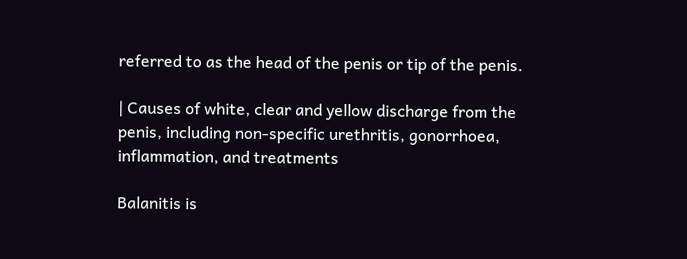referred to as the head of the penis or tip of the penis.

| Causes of white, clear and yellow discharge from the penis, including non-specific urethritis, gonorrhoea, inflammation, and treatments

Balanitis is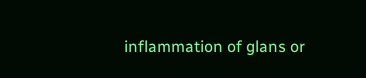inflammation of glans or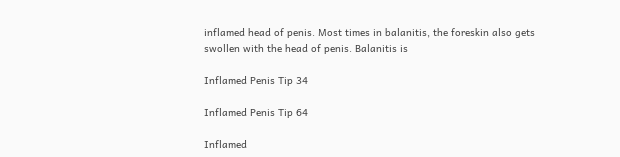inflamed head of penis. Most times in balanitis, the foreskin also gets swollen with the head of penis. Balanitis is

Inflamed Penis Tip 34

Inflamed Penis Tip 64

Inflamed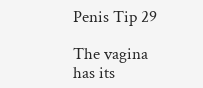Penis Tip 29

The vagina has its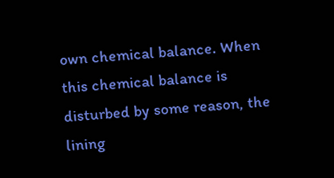own chemical balance. When this chemical balance is disturbed by some reason, the lining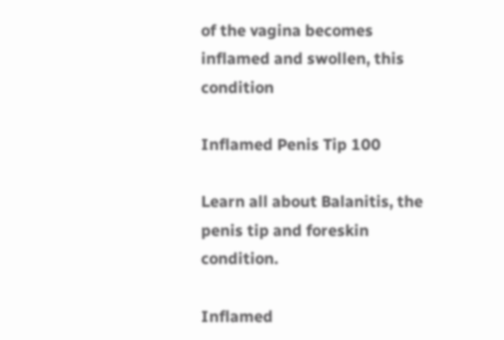of the vagina becomes inflamed and swollen, this condition

Inflamed Penis Tip 100

Learn all about Balanitis, the penis tip and foreskin condition.

Inflamed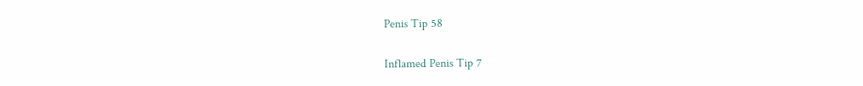Penis Tip 58

Inflamed Penis Tip 7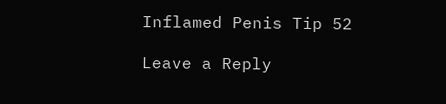Inflamed Penis Tip 52

Leave a Reply